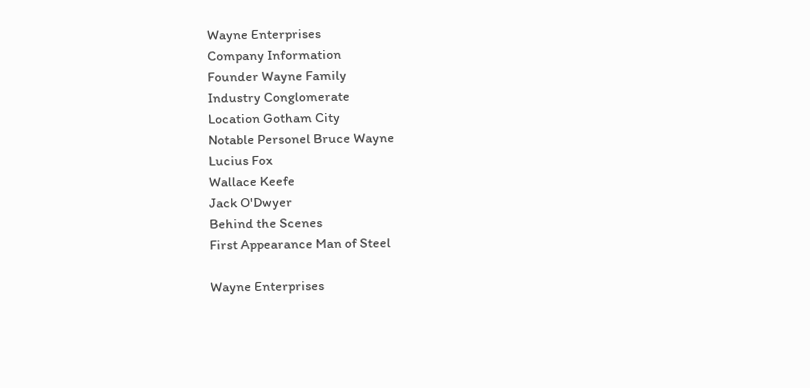Wayne Enterprises
Company Information
Founder Wayne Family
Industry Conglomerate
Location Gotham City
Notable Personel Bruce Wayne
Lucius Fox
Wallace Keefe
Jack O'Dwyer
Behind the Scenes
First Appearance Man of Steel

Wayne Enterprises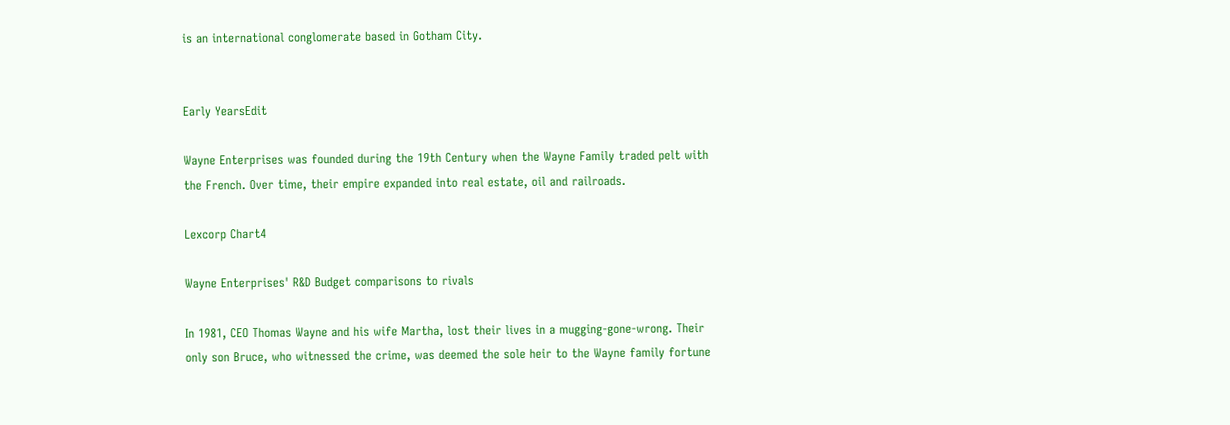is an international conglomerate based in Gotham City.


Early YearsEdit

Wayne Enterprises was founded during the 19th Century when the Wayne Family traded pelt with the French. Over time, their empire expanded into real estate, oil and railroads.

Lexcorp Chart4

Wayne Enterprises' R&D Budget comparisons to rivals

In 1981, CEO Thomas Wayne and his wife Martha, lost their lives in a mugging-gone-wrong. Their only son Bruce, who witnessed the crime, was deemed the sole heir to the Wayne family fortune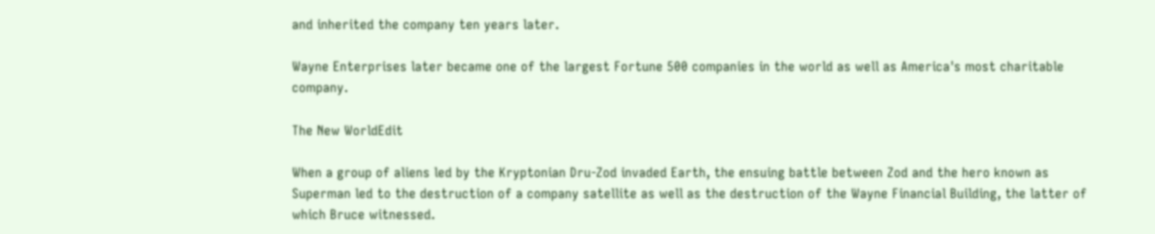and inherited the company ten years later.

Wayne Enterprises later became one of the largest Fortune 500 companies in the world as well as America's most charitable company.

The New WorldEdit

When a group of aliens led by the Kryptonian Dru-Zod invaded Earth, the ensuing battle between Zod and the hero known as Superman led to the destruction of a company satellite as well as the destruction of the Wayne Financial Building, the latter of which Bruce witnessed.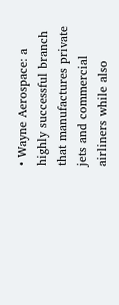• Wayne Aerospace: a highly successful branch that manufactures private jets and commercial airliners while also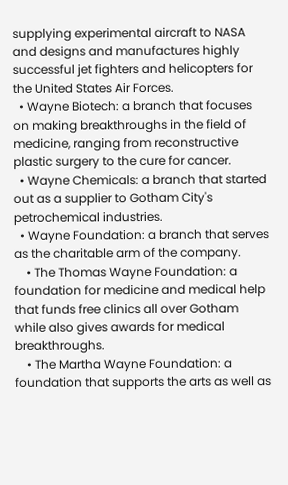supplying experimental aircraft to NASA and designs and manufactures highly successful jet fighters and helicopters for the United States Air Forces.
  • Wayne Biotech: a branch that focuses on making breakthroughs in the field of medicine, ranging from reconstructive plastic surgery to the cure for cancer.
  • Wayne Chemicals: a branch that started out as a supplier to Gotham City's petrochemical industries.
  • Wayne Foundation: a branch that serves as the charitable arm of the company.
    • The Thomas Wayne Foundation: a foundation for medicine and medical help that funds free clinics all over Gotham while also gives awards for medical breakthroughs.
    • The Martha Wayne Foundation: a foundation that supports the arts as well as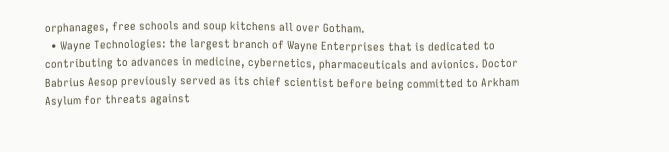orphanages, free schools and soup kitchens all over Gotham.
  • Wayne Technologies: the largest branch of Wayne Enterprises that is dedicated to contributing to advances in medicine, cybernetics, pharmaceuticals and avionics. Doctor Babrius Aesop previously served as its chief scientist before being committed to Arkham Asylum for threats against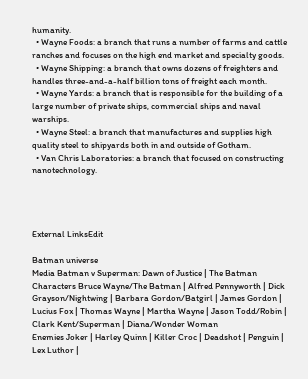humanity.
  • Wayne Foods: a branch that runs a number of farms and cattle ranches and focuses on the high end market and specialty goods.
  • Wayne Shipping: a branch that owns dozens of freighters and handles three-and-a-half billion tons of freight each month.
  • Wayne Yards: a branch that is responsible for the building of a large number of private ships, commercial ships and naval warships.
  • Wayne Steel: a branch that manufactures and supplies high quality steel to shipyards both in and outside of Gotham.
  • Van Chris Laboratories: a branch that focused on constructing nanotechnology.




External LinksEdit

Batman universe
Media Batman v Superman: Dawn of Justice | The Batman
Characters Bruce Wayne/The Batman | Alfred Pennyworth | Dick Grayson/Nightwing | Barbara Gordon/Batgirl | James Gordon | Lucius Fox | Thomas Wayne | Martha Wayne | Jason Todd/Robin | Clark Kent/Superman | Diana/Wonder Woman
Enemies Joker | Harley Quinn | Killer Croc | Deadshot | Penguin | Lex Luthor |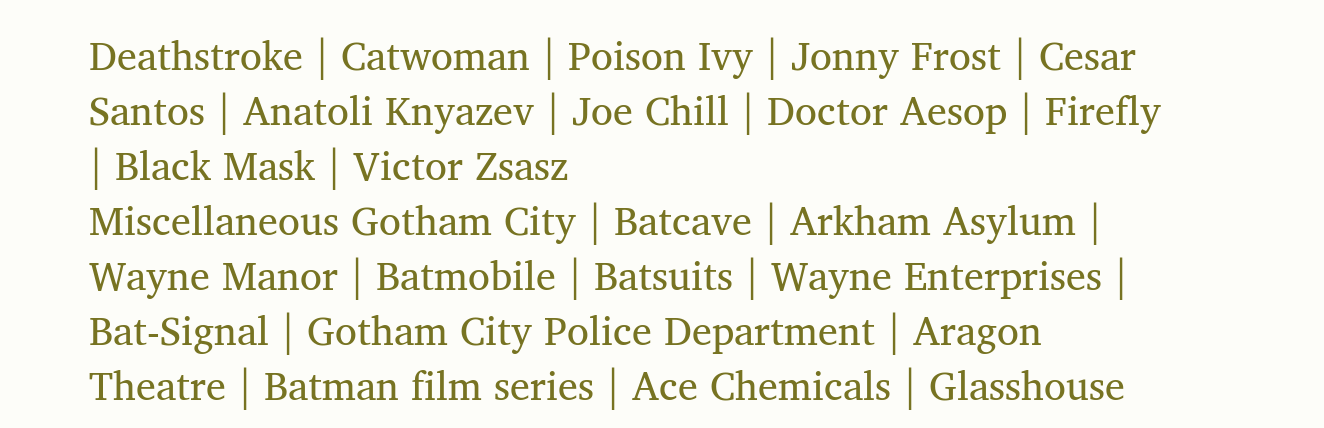Deathstroke | Catwoman | Poison Ivy | Jonny Frost | Cesar Santos | Anatoli Knyazev | Joe Chill | Doctor Aesop | Firefly | Black Mask | Victor Zsasz
Miscellaneous Gotham City | Batcave | Arkham Asylum | Wayne Manor | Batmobile | Batsuits | Wayne Enterprises | Bat-Signal | Gotham City Police Department | Aragon Theatre | Batman film series | Ace Chemicals | Glasshouse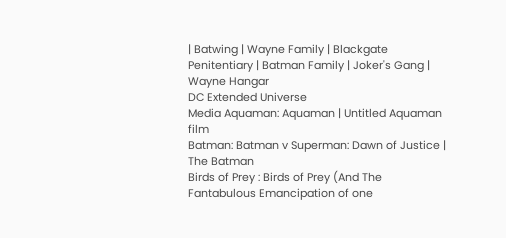| Batwing | Wayne Family | Blackgate Penitentiary | Batman Family | Joker's Gang | Wayne Hangar
DC Extended Universe
Media Aquaman: Aquaman | Untitled Aquaman film
Batman: Batman v Superman: Dawn of Justice | The Batman
Birds of Prey : Birds of Prey (And The Fantabulous Emancipation of one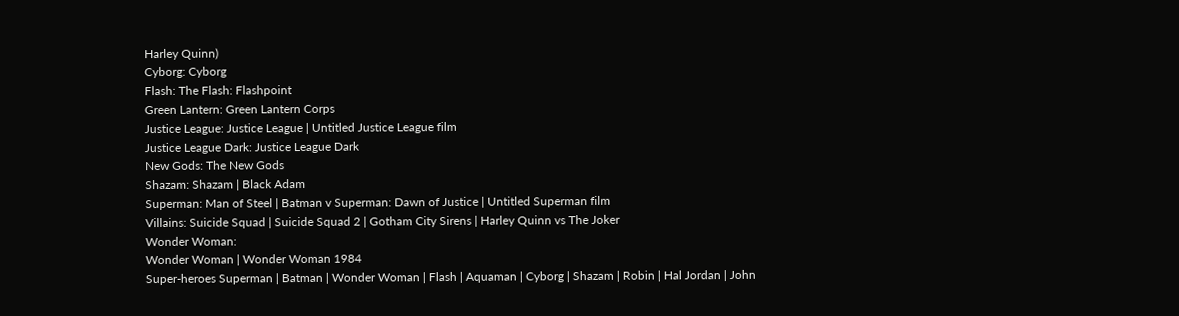Harley Quinn)
Cyborg: Cyborg
Flash: The Flash: Flashpoint
Green Lantern: Green Lantern Corps
Justice League: Justice League | Untitled Justice League film
Justice League Dark: Justice League Dark
New Gods: The New Gods
Shazam: Shazam | Black Adam
Superman: Man of Steel | Batman v Superman: Dawn of Justice | Untitled Superman film
Villains: Suicide Squad | Suicide Squad 2 | Gotham City Sirens | Harley Quinn vs The Joker
Wonder Woman:
Wonder Woman | Wonder Woman 1984
Super-heroes Superman | Batman | Wonder Woman | Flash | Aquaman | Cyborg | Shazam | Robin | Hal Jordan | John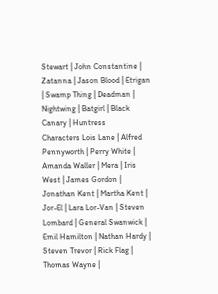Stewart | John Constantine | Zatanna | Jason Blood | Etrigan | Swamp Thing | Deadman | Nightwing | Batgirl | Black Canary | Huntress
Characters Lois Lane | Alfred Pennyworth | Perry White | Amanda Waller | Mera | Iris West | James Gordon | Jonathan Kent | Martha Kent | Jor-El | Lara Lor-Van | Steven Lombard | General Swanwick | Emil Hamilton | Nathan Hardy | Steven Trevor | Rick Flag | Thomas Wayne |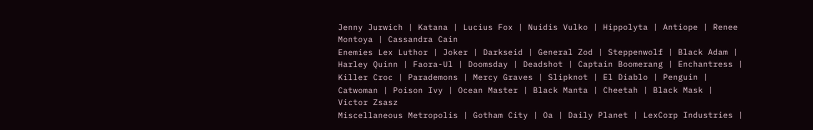Jenny Jurwich | Katana | Lucius Fox | Nuidis Vulko | Hippolyta | Antiope | Renee Montoya | Cassandra Cain
Enemies Lex Luthor | Joker | Darkseid | General Zod | Steppenwolf | Black Adam | Harley Quinn | Faora-Ul | Doomsday | Deadshot | Captain Boomerang | Enchantress | Killer Croc | Parademons | Mercy Graves | Slipknot | El Diablo | Penguin | Catwoman | Poison Ivy | Ocean Master | Black Manta | Cheetah | Black Mask | Victor Zsasz
Miscellaneous Metropolis | Gotham City | Oa | Daily Planet | LexCorp Industries |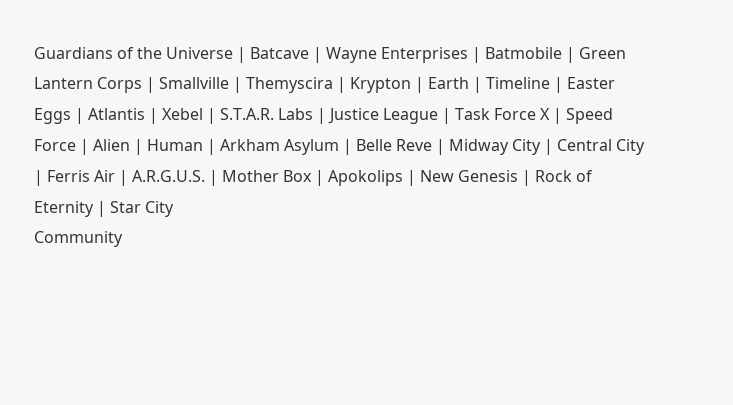Guardians of the Universe | Batcave | Wayne Enterprises | Batmobile | Green Lantern Corps | Smallville | Themyscira | Krypton | Earth | Timeline | Easter Eggs | Atlantis | Xebel | S.T.A.R. Labs | Justice League | Task Force X | Speed Force | Alien | Human | Arkham Asylum | Belle Reve | Midway City | Central City | Ferris Air | A.R.G.U.S. | Mother Box | Apokolips | New Genesis | Rock of Eternity | Star City
Community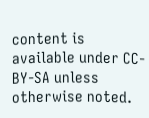content is available under CC-BY-SA unless otherwise noted.